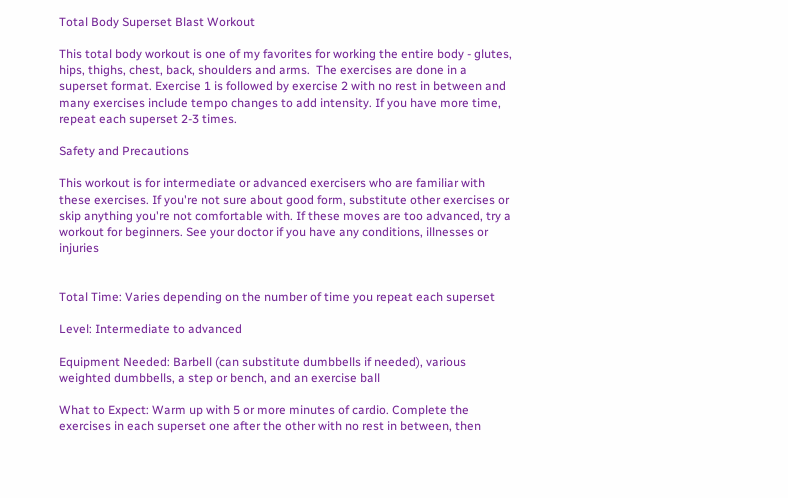Total Body Superset Blast Workout

This total body workout is one of my favorites for working the entire body - glutes, hips, thighs, chest, back, shoulders and arms.  The exercises are done in a superset format. Exercise 1 is followed by exercise 2 with no rest in between and many exercises include tempo changes to add intensity. If you have more time, repeat each superset 2-3 times.

Safety and Precautions

This workout is for intermediate or advanced exercisers who are familiar with these exercises. If you're not sure about good form, substitute other exercises or skip anything you're not comfortable with. If these moves are too advanced, try a workout for beginners. See your doctor if you have any conditions, illnesses or injuries


Total Time: Varies depending on the number of time you repeat each superset

Level: Intermediate to advanced

Equipment Needed: Barbell (can substitute dumbbells if needed), various weighted dumbbells, a step or bench, and an exercise ball

What to Expect: Warm up with 5 or more minutes of cardio. Complete the exercises in each superset one after the other with no rest in between, then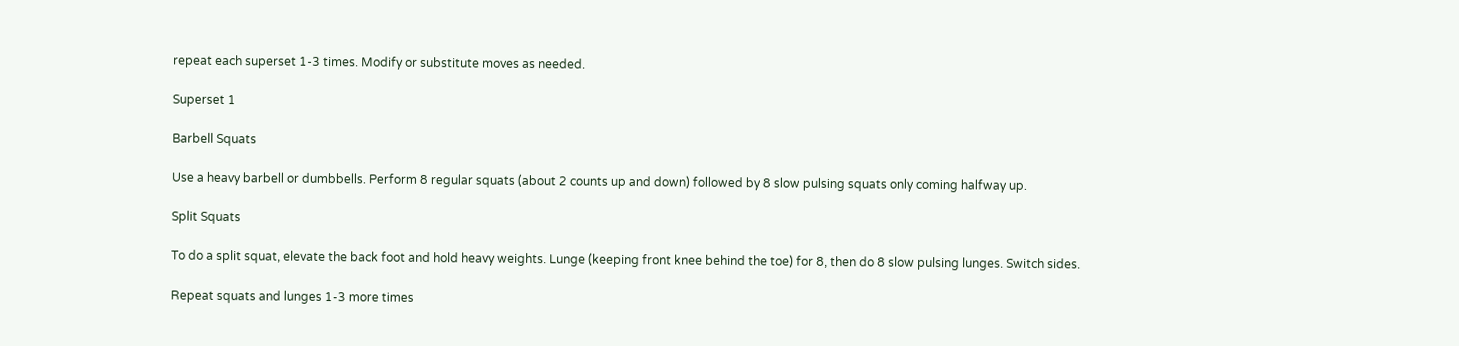repeat each superset 1-3 times. Modify or substitute moves as needed.

Superset 1

Barbell Squats

Use a heavy barbell or dumbbells. Perform 8 regular squats (about 2 counts up and down) followed by 8 slow pulsing squats only coming halfway up.

Split Squats

To do a split squat, elevate the back foot and hold heavy weights. Lunge (keeping front knee behind the toe) for 8, then do 8 slow pulsing lunges. Switch sides.

Repeat squats and lunges 1-3 more times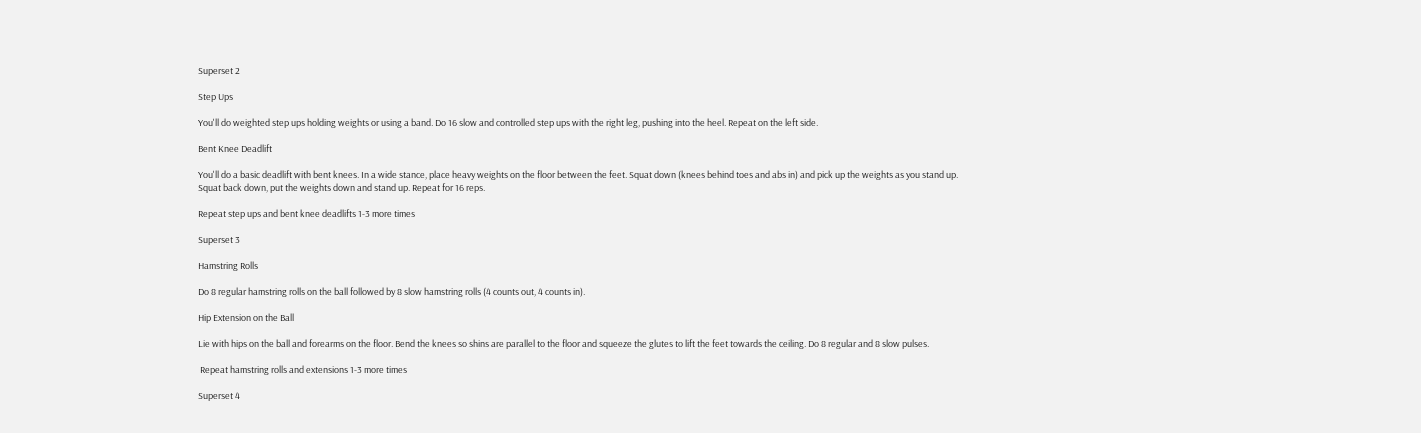Superset 2

Step Ups

You'll do weighted step ups holding weights or using a band. Do 16 slow and controlled step ups with the right leg, pushing into the heel. Repeat on the left side.

Bent Knee Deadlift

You'll do a basic deadlift with bent knees. In a wide stance, place heavy weights on the floor between the feet. Squat down (knees behind toes and abs in) and pick up the weights as you stand up. Squat back down, put the weights down and stand up. Repeat for 16 reps.

Repeat step ups and bent knee deadlifts 1-3 more times

Superset 3

Hamstring Rolls

Do 8 regular hamstring rolls on the ball followed by 8 slow hamstring rolls (4 counts out, 4 counts in).

Hip Extension on the Ball

Lie with hips on the ball and forearms on the floor. Bend the knees so shins are parallel to the floor and squeeze the glutes to lift the feet towards the ceiling. Do 8 regular and 8 slow pulses.

 Repeat hamstring rolls and extensions 1-3 more times

Superset 4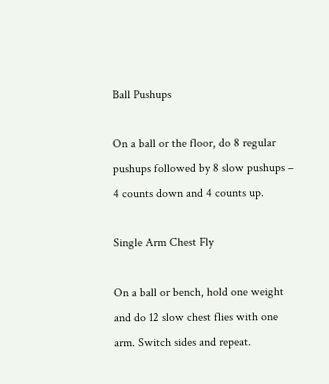Ball Pushups

On a ball or the floor, do 8 regular pushups followed by 8 slow pushups – 4 counts down and 4 counts up.

Single Arm Chest Fly

On a ball or bench, hold one weight and do 12 slow chest flies with one arm. Switch sides and repeat.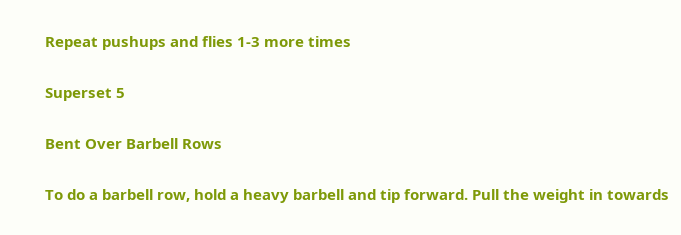Repeat pushups and flies 1-3 more times

Superset 5

Bent Over Barbell Rows

To do a barbell row, hold a heavy barbell and tip forward. Pull the weight in towards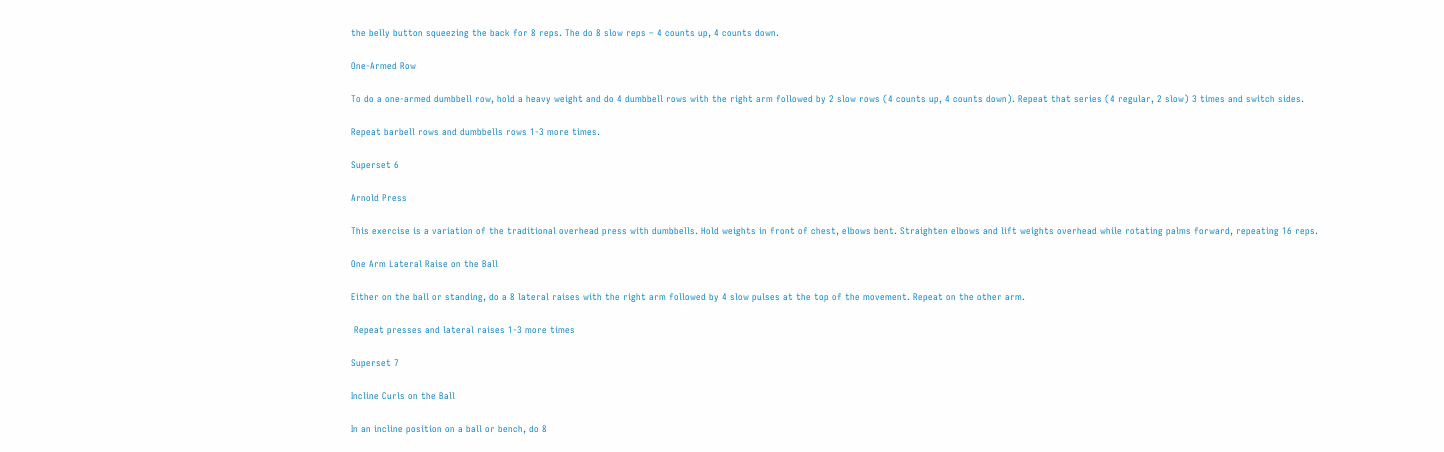the belly button squeezing the back for 8 reps. The do 8 slow reps – 4 counts up, 4 counts down.

One-Armed Row

To do a one-armed dumbbell row, hold a heavy weight and do 4 dumbbell rows with the right arm followed by 2 slow rows (4 counts up, 4 counts down). Repeat that series (4 regular, 2 slow) 3 times and switch sides.

Repeat barbell rows and dumbbells rows 1-3 more times.

Superset 6

Arnold Press

This exercise is a variation of the traditional overhead press with dumbbells. Hold weights in front of chest, elbows bent. Straighten elbows and lift weights overhead while rotating palms forward, repeating 16 reps.

One Arm Lateral Raise on the Ball

Either on the ball or standing, do a 8 lateral raises with the right arm followed by 4 slow pulses at the top of the movement. Repeat on the other arm.

 Repeat presses and lateral raises 1-3 more times

Superset 7

Incline Curls on the Ball

In an incline position on a ball or bench, do 8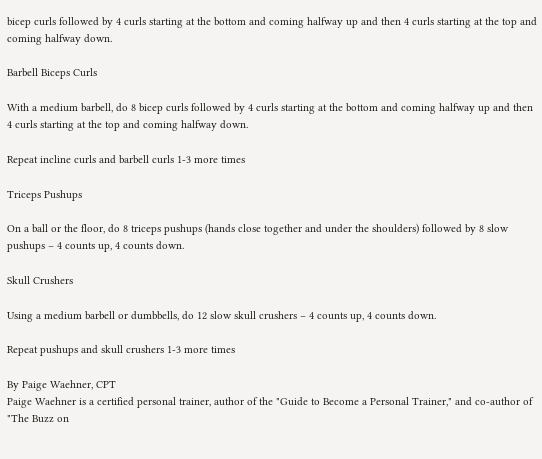bicep curls followed by 4 curls starting at the bottom and coming halfway up and then 4 curls starting at the top and coming halfway down.

Barbell Biceps Curls

With a medium barbell, do 8 bicep curls followed by 4 curls starting at the bottom and coming halfway up and then 4 curls starting at the top and coming halfway down.

Repeat incline curls and barbell curls 1-3 more times

Triceps Pushups

On a ball or the floor, do 8 triceps pushups (hands close together and under the shoulders) followed by 8 slow pushups – 4 counts up, 4 counts down.

Skull Crushers

Using a medium barbell or dumbbells, do 12 slow skull crushers – 4 counts up, 4 counts down.

Repeat pushups and skull crushers 1-3 more times

By Paige Waehner, CPT
Paige Waehner is a certified personal trainer, author of the "Guide to Become a Personal Trainer," and co-author of "The Buzz on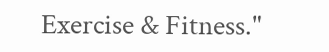Exercise & Fitness."